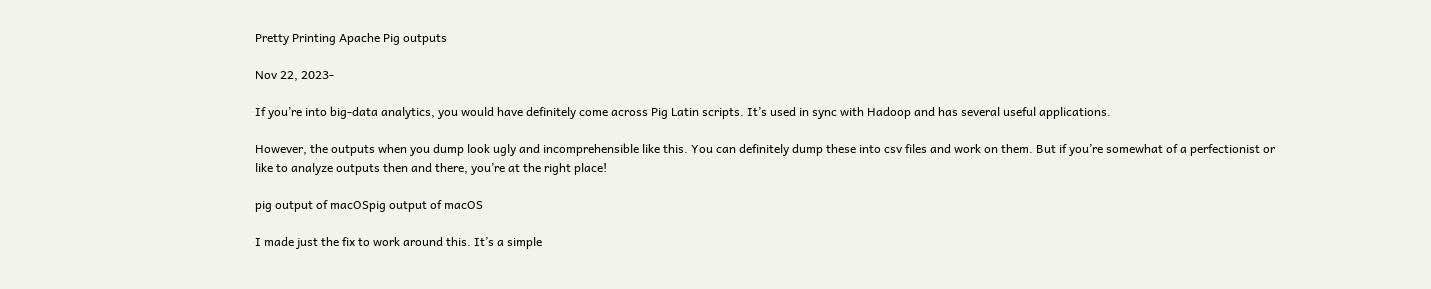Pretty Printing Apache Pig outputs

Nov 22, 2023-

If you’re into big-data analytics, you would have definitely come across Pig Latin scripts. It’s used in sync with Hadoop and has several useful applications.

However, the outputs when you dump look ugly and incomprehensible like this. You can definitely dump these into csv files and work on them. But if you’re somewhat of a perfectionist or like to analyze outputs then and there, you’re at the right place!

pig output of macOSpig output of macOS

I made just the fix to work around this. It’s a simple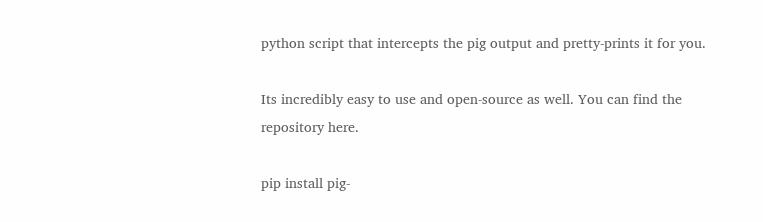python script that intercepts the pig output and pretty-prints it for you.

Its incredibly easy to use and open-source as well. You can find the repository here.

pip install pig-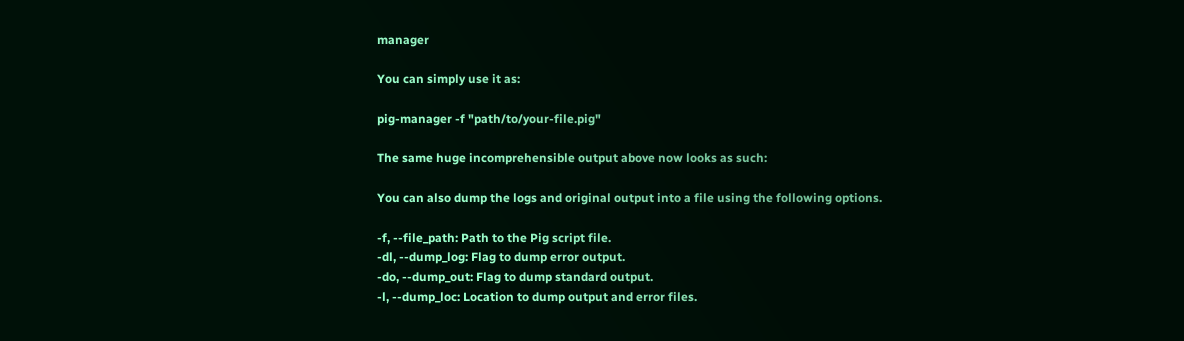manager

You can simply use it as:

pig-manager -f "path/to/your-file.pig"

The same huge incomprehensible output above now looks as such:

You can also dump the logs and original output into a file using the following options.

-f, --file_path: Path to the Pig script file.
-dl, --dump_log: Flag to dump error output.
-do, --dump_out: Flag to dump standard output.
-l, --dump_loc: Location to dump output and error files.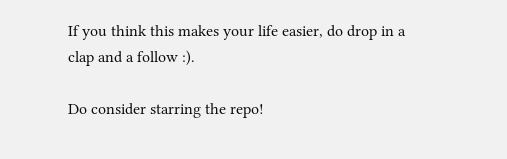If you think this makes your life easier, do drop in a clap and a follow :).

Do consider starring the repo!